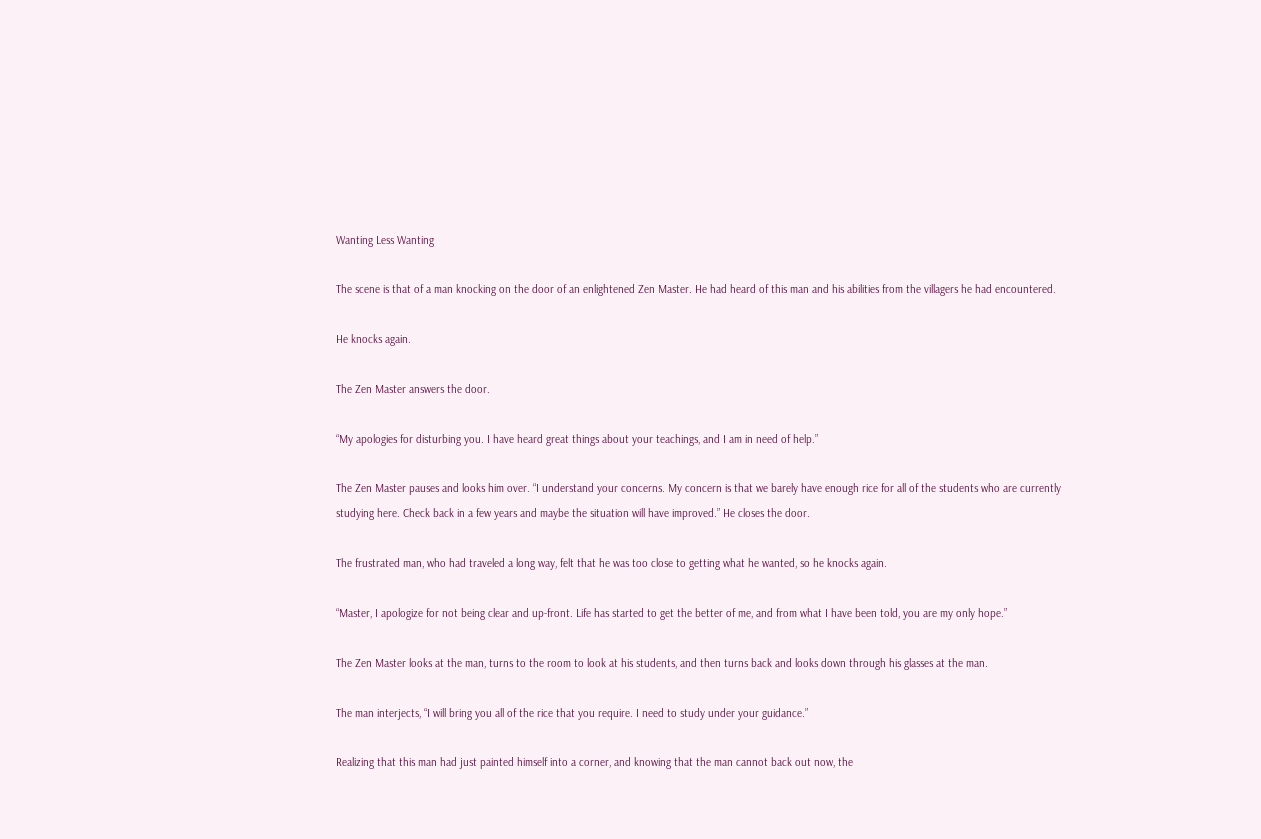Wanting Less Wanting

The scene is that of a man knocking on the door of an enlightened Zen Master. He had heard of this man and his abilities from the villagers he had encountered.

He knocks again.

The Zen Master answers the door.

“My apologies for disturbing you. I have heard great things about your teachings, and I am in need of help.”

The Zen Master pauses and looks him over. “I understand your concerns. My concern is that we barely have enough rice for all of the students who are currently studying here. Check back in a few years and maybe the situation will have improved.” He closes the door.

The frustrated man, who had traveled a long way, felt that he was too close to getting what he wanted, so he knocks again.

“Master, I apologize for not being clear and up-front. Life has started to get the better of me, and from what I have been told, you are my only hope.”

The Zen Master looks at the man, turns to the room to look at his students, and then turns back and looks down through his glasses at the man.

The man interjects, “I will bring you all of the rice that you require. I need to study under your guidance.”

Realizing that this man had just painted himself into a corner, and knowing that the man cannot back out now, the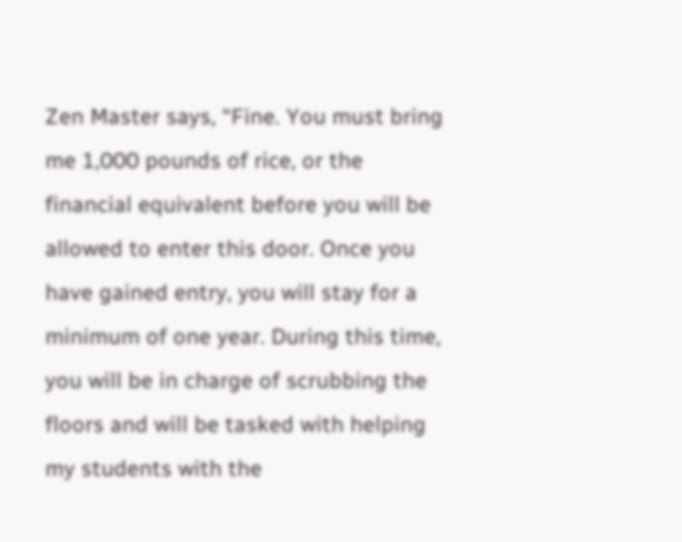Zen Master says, “Fine. You must bring me 1,000 pounds of rice, or the financial equivalent before you will be allowed to enter this door. Once you have gained entry, you will stay for a minimum of one year. During this time, you will be in charge of scrubbing the floors and will be tasked with helping my students with the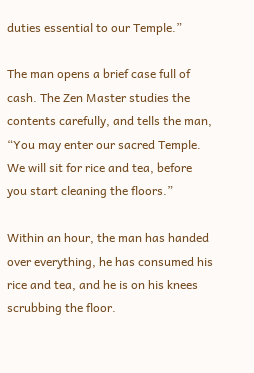duties essential to our Temple.”

The man opens a brief case full of cash. The Zen Master studies the contents carefully, and tells the man, “You may enter our sacred Temple. We will sit for rice and tea, before you start cleaning the floors.”

Within an hour, the man has handed over everything, he has consumed his rice and tea, and he is on his knees scrubbing the floor.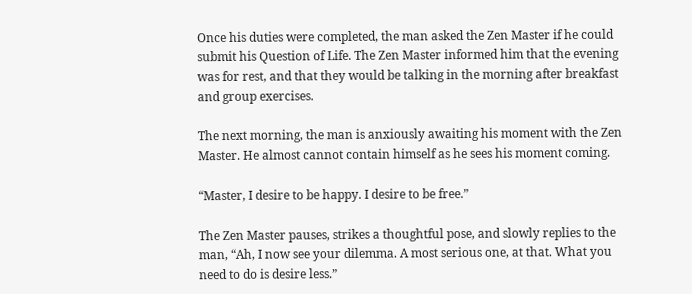Once his duties were completed, the man asked the Zen Master if he could submit his Question of Life. The Zen Master informed him that the evening was for rest, and that they would be talking in the morning after breakfast and group exercises.

The next morning, the man is anxiously awaiting his moment with the Zen Master. He almost cannot contain himself as he sees his moment coming.

“Master, I desire to be happy. I desire to be free.”

The Zen Master pauses, strikes a thoughtful pose, and slowly replies to the man, “Ah, I now see your dilemma. A most serious one, at that. What you need to do is desire less.”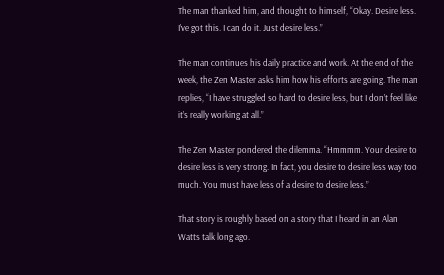The man thanked him, and thought to himself, “Okay. Desire less. I’ve got this. I can do it. Just desire less.”

The man continues his daily practice and work. At the end of the week, the Zen Master asks him how his efforts are going. The man replies, “I have struggled so hard to desire less, but I don’t feel like it’s really working at all.”

The Zen Master pondered the dilemma. “Hmmmm. Your desire to desire less is very strong. In fact, you desire to desire less way too much. You must have less of a desire to desire less.”

That story is roughly based on a story that I heard in an Alan Watts talk long ago.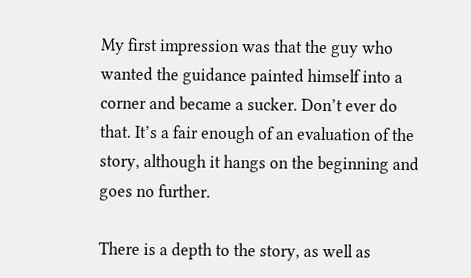My first impression was that the guy who wanted the guidance painted himself into a corner and became a sucker. Don’t ever do that. It’s a fair enough of an evaluation of the story, although it hangs on the beginning and goes no further.

There is a depth to the story, as well as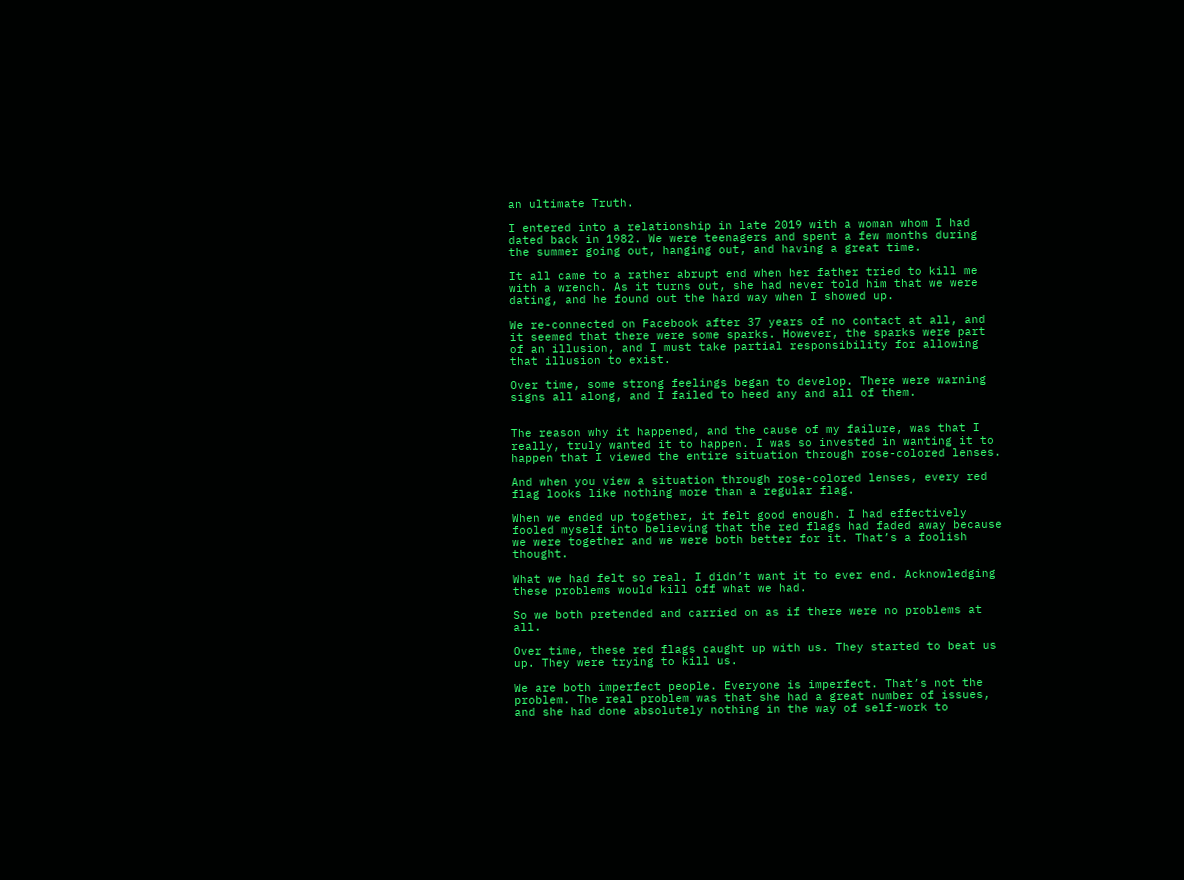an ultimate Truth.

I entered into a relationship in late 2019 with a woman whom I had dated back in 1982. We were teenagers and spent a few months during the summer going out, hanging out, and having a great time.

It all came to a rather abrupt end when her father tried to kill me with a wrench. As it turns out, she had never told him that we were dating, and he found out the hard way when I showed up.

We re-connected on Facebook after 37 years of no contact at all, and it seemed that there were some sparks. However, the sparks were part of an illusion, and I must take partial responsibility for allowing that illusion to exist.

Over time, some strong feelings began to develop. There were warning signs all along, and I failed to heed any and all of them.


The reason why it happened, and the cause of my failure, was that I really, truly wanted it to happen. I was so invested in wanting it to happen that I viewed the entire situation through rose-colored lenses.

And when you view a situation through rose-colored lenses, every red flag looks like nothing more than a regular flag.

When we ended up together, it felt good enough. I had effectively fooled myself into believing that the red flags had faded away because we were together and we were both better for it. That’s a foolish thought.

What we had felt so real. I didn’t want it to ever end. Acknowledging these problems would kill off what we had.

So we both pretended and carried on as if there were no problems at all.

Over time, these red flags caught up with us. They started to beat us up. They were trying to kill us.

We are both imperfect people. Everyone is imperfect. That’s not the problem. The real problem was that she had a great number of issues, and she had done absolutely nothing in the way of self-work to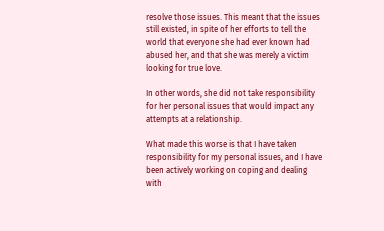resolve those issues. This meant that the issues still existed, in spite of her efforts to tell the world that everyone she had ever known had abused her, and that she was merely a victim looking for true love.

In other words, she did not take responsibility for her personal issues that would impact any attempts at a relationship.

What made this worse is that I have taken responsibility for my personal issues, and I have been actively working on coping and dealing with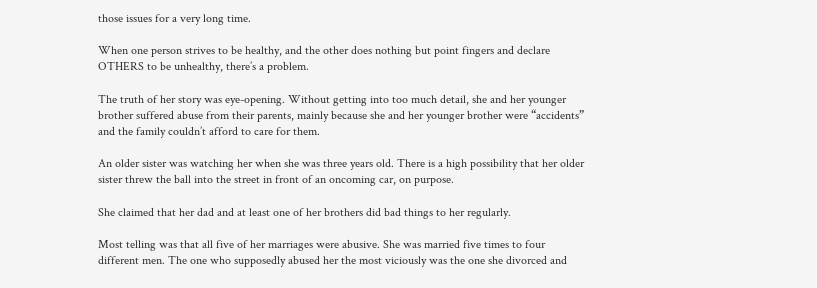those issues for a very long time.

When one person strives to be healthy, and the other does nothing but point fingers and declare OTHERS to be unhealthy, there’s a problem.

The truth of her story was eye-opening. Without getting into too much detail, she and her younger brother suffered abuse from their parents, mainly because she and her younger brother were “accidents” and the family couldn’t afford to care for them.

An older sister was watching her when she was three years old. There is a high possibility that her older sister threw the ball into the street in front of an oncoming car, on purpose.

She claimed that her dad and at least one of her brothers did bad things to her regularly.

Most telling was that all five of her marriages were abusive. She was married five times to four different men. The one who supposedly abused her the most viciously was the one she divorced and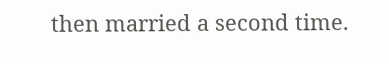then married a second time.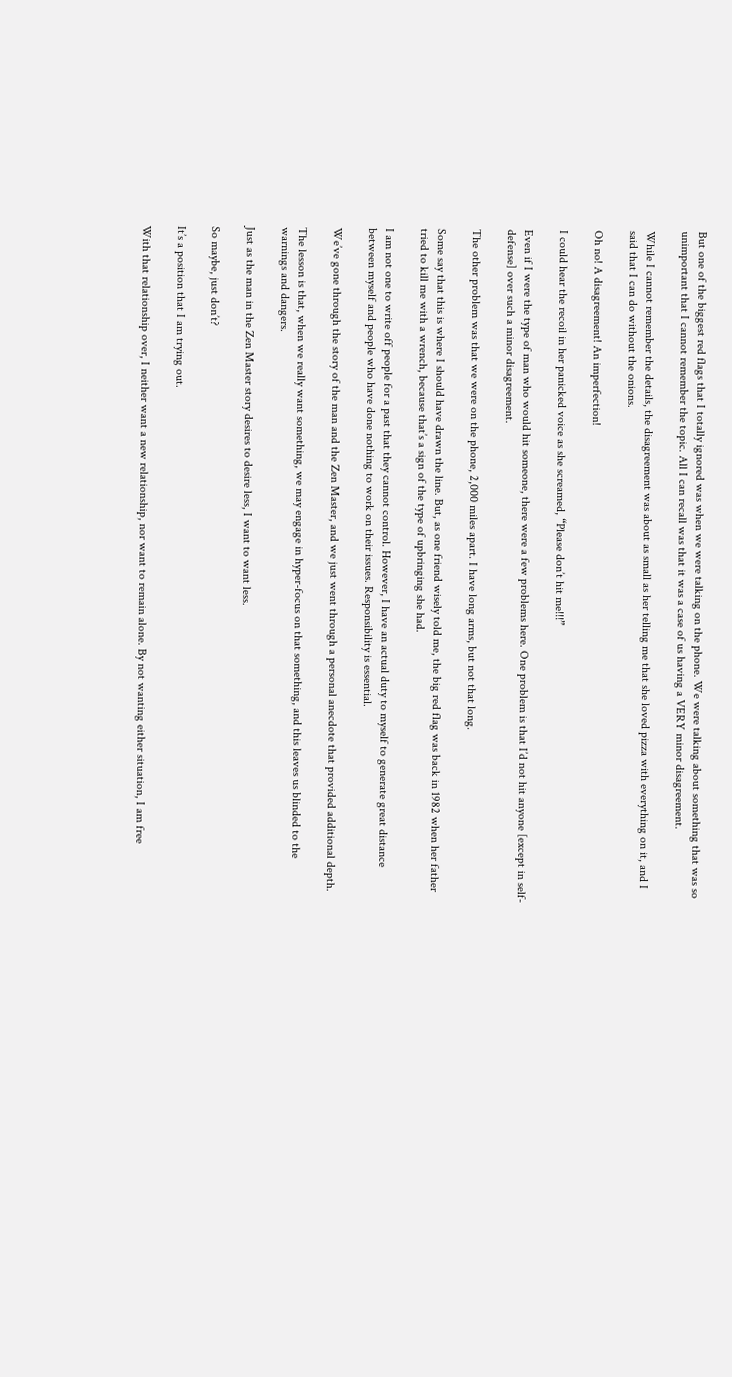But one of the biggest red flags that I totally ignored was when we were talking on the phone. We were talking about something that was so unimportant that I cannot remember the topic. All I can recall was that it was a case of us having a VERY minor disagreement.

While I cannot remember the details, the disagreement was about as small as her telling me that she loved pizza with everything on it, and I said that I can do without the onions.

Oh no! A disagreement! An imperfection!

I could hear the recoil in her panicked voice as she screamed, “Please don’t hit me!!!”

Even if I were the type of man who would hit someone, there were a few problems here. One problem is that I’d not hit anyone [except in self-defense] over such a minor disagreement.

The other problem was that we were on the phone, 2,000 miles apart. I have long arms, but not that long.

Some say that this is where I should have drawn the line. But, as one friend wisely told me, the big red flag was back in 1982 when her father tried to kill me with a wrench, because that’s a sign of the type of upbringing she had.

I am not one to write off people for a past that they cannot control. However, I have an actual duty to myself to generate great distance between myself and people who have done nothing to work on their issues. Responsibility is essential.

We’ve gone through the story of the man and the Zen Master, and we just went through a personal anecdote that provided additional depth.

The lesson is that, when we really want something, we may engage in hyper-focus on that something, and this leaves us blinded to the warnings and dangers.

Just as the man in the Zen Master story desires to desire less, I want to want less.

So maybe, just don’t?

It’s a position that I am trying out.

With that relationship over, I neither want a new relationship, nor want to remain alone. By not wanting either situation, I am free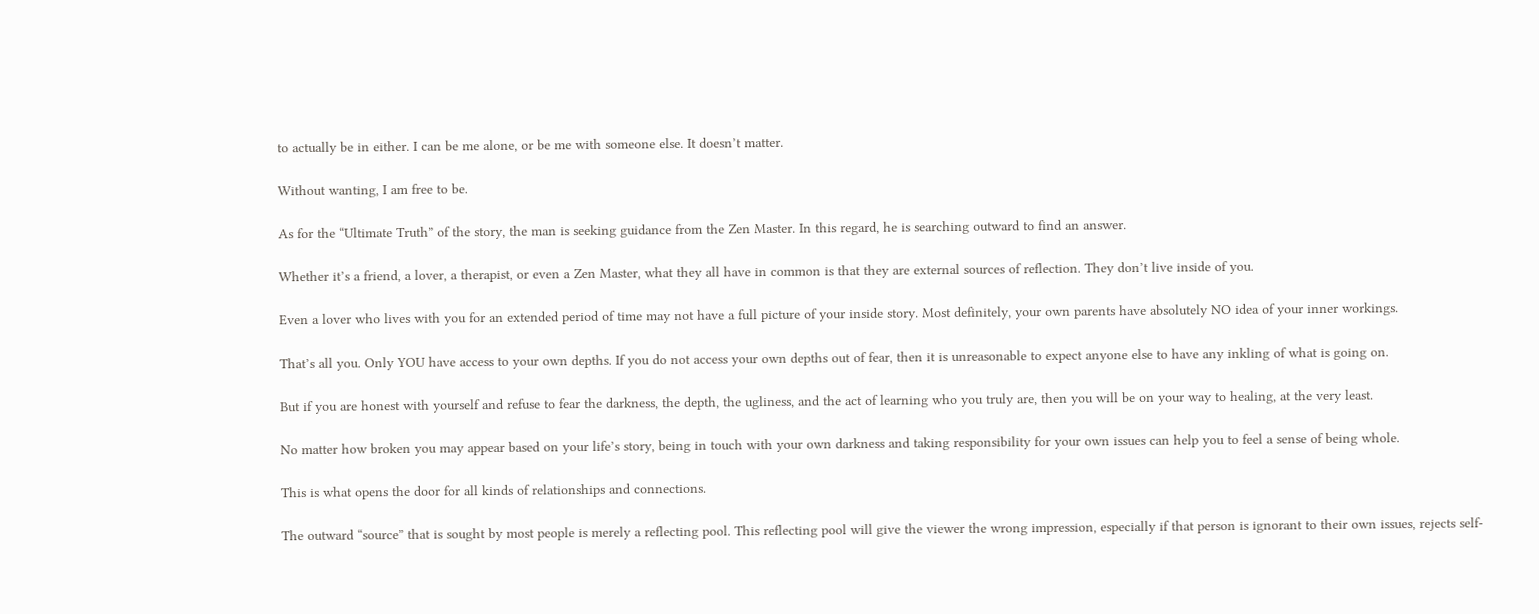to actually be in either. I can be me alone, or be me with someone else. It doesn’t matter.

Without wanting, I am free to be.

As for the “Ultimate Truth” of the story, the man is seeking guidance from the Zen Master. In this regard, he is searching outward to find an answer.

Whether it’s a friend, a lover, a therapist, or even a Zen Master, what they all have in common is that they are external sources of reflection. They don’t live inside of you.

Even a lover who lives with you for an extended period of time may not have a full picture of your inside story. Most definitely, your own parents have absolutely NO idea of your inner workings.

That’s all you. Only YOU have access to your own depths. If you do not access your own depths out of fear, then it is unreasonable to expect anyone else to have any inkling of what is going on.

But if you are honest with yourself and refuse to fear the darkness, the depth, the ugliness, and the act of learning who you truly are, then you will be on your way to healing, at the very least.

No matter how broken you may appear based on your life’s story, being in touch with your own darkness and taking responsibility for your own issues can help you to feel a sense of being whole.

This is what opens the door for all kinds of relationships and connections.

The outward “source” that is sought by most people is merely a reflecting pool. This reflecting pool will give the viewer the wrong impression, especially if that person is ignorant to their own issues, rejects self-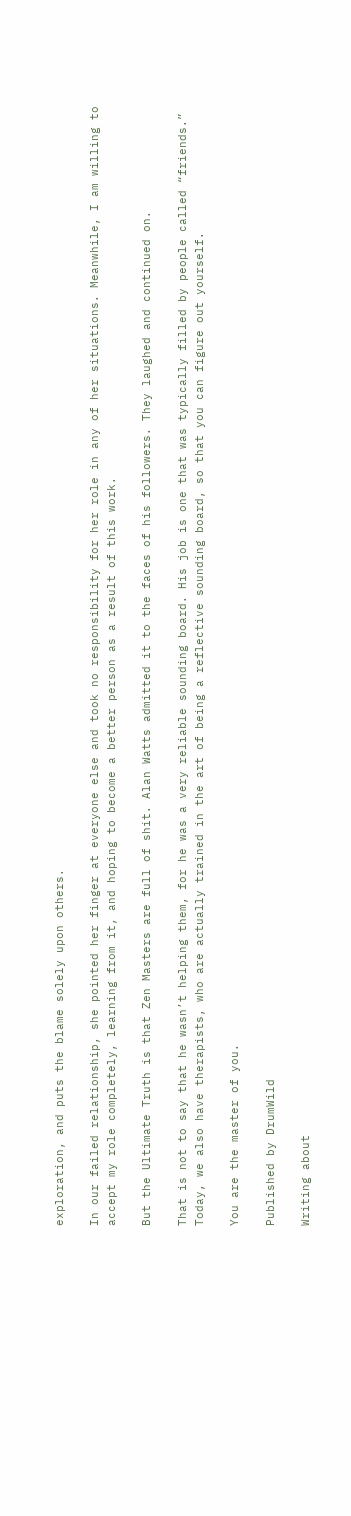exploration, and puts the blame solely upon others.

In our failed relationship, she pointed her finger at everyone else and took no responsibility for her role in any of her situations. Meanwhile, I am willing to accept my role completely, learning from it, and hoping to become a better person as a result of this work.

But the Ultimate Truth is that Zen Masters are full of shit. Alan Watts admitted it to the faces of his followers. They laughed and continued on.

That is not to say that he wasn’t helping them, for he was a very reliable sounding board. His job is one that was typically filled by people called “friends.” Today, we also have therapists, who are actually trained in the art of being a reflective sounding board, so that you can figure out yourself.

You are the master of you.

Published by DrumWild

Writing about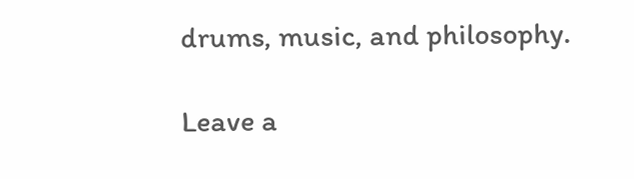drums, music, and philosophy.

Leave a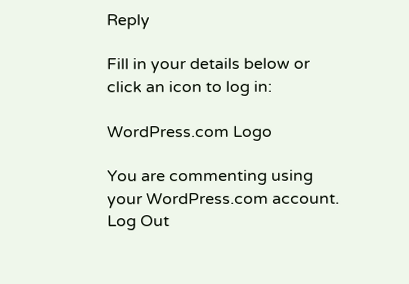Reply

Fill in your details below or click an icon to log in:

WordPress.com Logo

You are commenting using your WordPress.com account. Log Out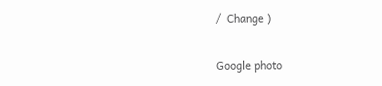/  Change )

Google photo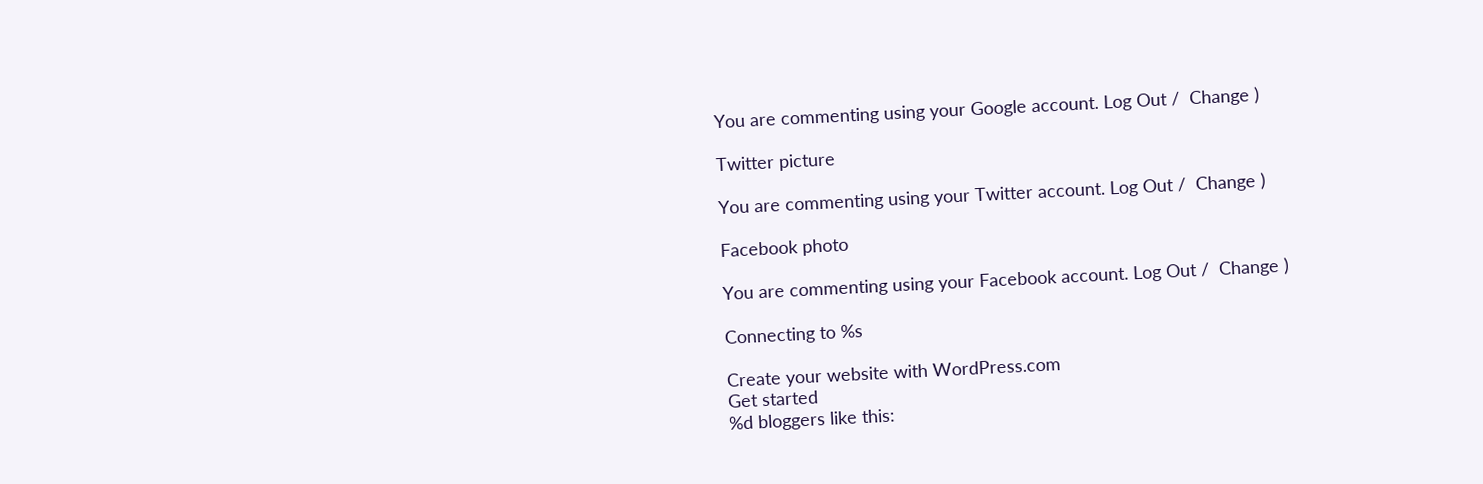You are commenting using your Google account. Log Out /  Change )

Twitter picture

You are commenting using your Twitter account. Log Out /  Change )

Facebook photo

You are commenting using your Facebook account. Log Out /  Change )

Connecting to %s

Create your website with WordPress.com
Get started
%d bloggers like this: